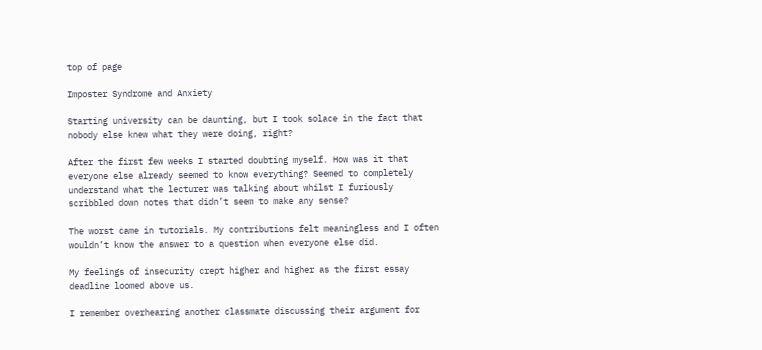top of page

Imposter Syndrome and Anxiety

Starting university can be daunting, but I took solace in the fact that nobody else knew what they were doing, right?

After the first few weeks I started doubting myself. How was it that everyone else already seemed to know everything? Seemed to completely understand what the lecturer was talking about whilst I furiously scribbled down notes that didn’t seem to make any sense?

The worst came in tutorials. My contributions felt meaningless and I often wouldn’t know the answer to a question when everyone else did.

My feelings of insecurity crept higher and higher as the first essay deadline loomed above us.

I remember overhearing another classmate discussing their argument for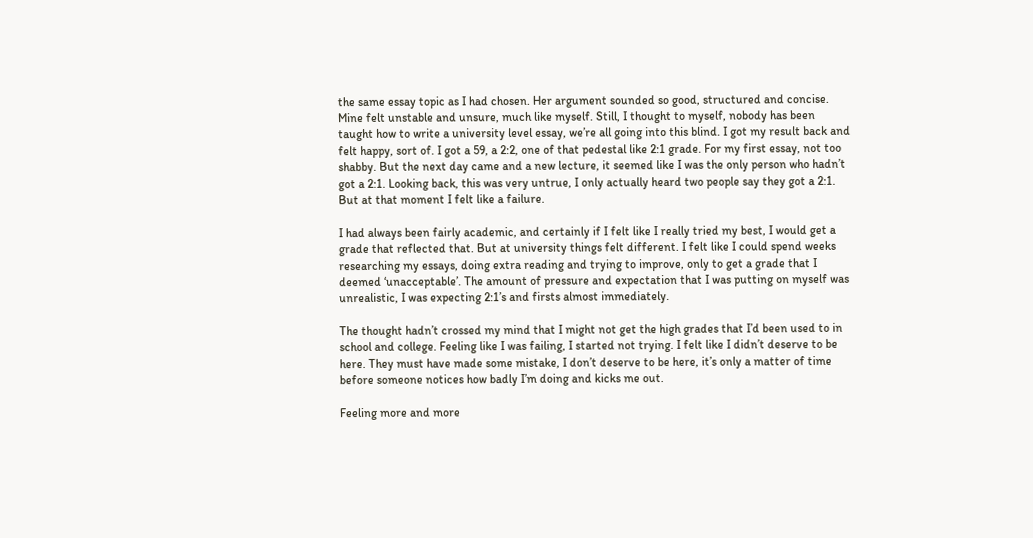the same essay topic as I had chosen. Her argument sounded so good, structured and concise. Mine felt unstable and unsure, much like myself. Still, I thought to myself, nobody has been taught how to write a university level essay, we’re all going into this blind. I got my result back and felt happy, sort of. I got a 59, a 2:2, one of that pedestal like 2:1 grade. For my first essay, not too shabby. But the next day came and a new lecture, it seemed like I was the only person who hadn’t got a 2:1. Looking back, this was very untrue, I only actually heard two people say they got a 2:1. But at that moment I felt like a failure.

I had always been fairly academic, and certainly if I felt like I really tried my best, I would get a grade that reflected that. But at university things felt different. I felt like I could spend weeks researching my essays, doing extra reading and trying to improve, only to get a grade that I deemed ‘unacceptable’. The amount of pressure and expectation that I was putting on myself was unrealistic, I was expecting 2:1’s and firsts almost immediately.

The thought hadn’t crossed my mind that I might not get the high grades that I’d been used to in school and college. Feeling like I was failing, I started not trying. I felt like I didn’t deserve to be here. They must have made some mistake, I don’t deserve to be here, it’s only a matter of time before someone notices how badly I’m doing and kicks me out.

Feeling more and more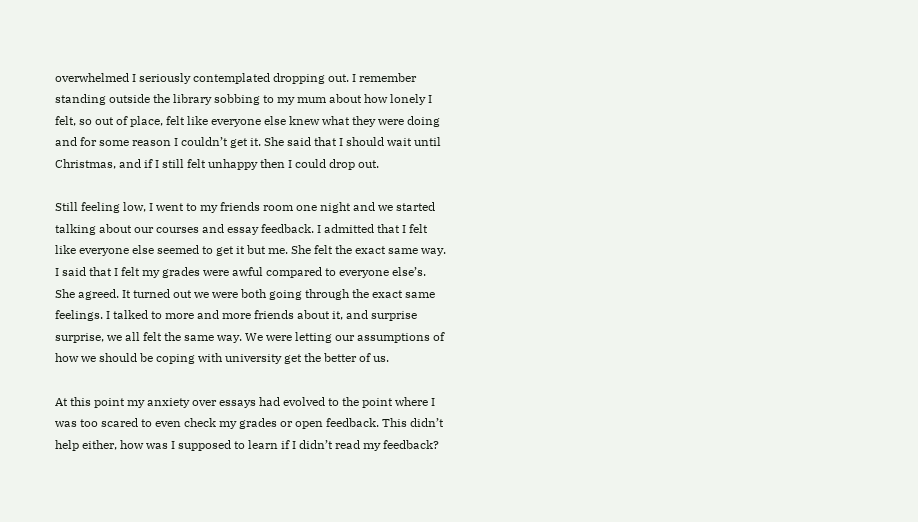overwhelmed I seriously contemplated dropping out. I remember standing outside the library sobbing to my mum about how lonely I felt, so out of place, felt like everyone else knew what they were doing and for some reason I couldn’t get it. She said that I should wait until Christmas, and if I still felt unhappy then I could drop out.

Still feeling low, I went to my friends room one night and we started talking about our courses and essay feedback. I admitted that I felt like everyone else seemed to get it but me. She felt the exact same way. I said that I felt my grades were awful compared to everyone else’s. She agreed. It turned out we were both going through the exact same feelings. I talked to more and more friends about it, and surprise surprise, we all felt the same way. We were letting our assumptions of how we should be coping with university get the better of us.

At this point my anxiety over essays had evolved to the point where I was too scared to even check my grades or open feedback. This didn’t help either, how was I supposed to learn if I didn’t read my feedback?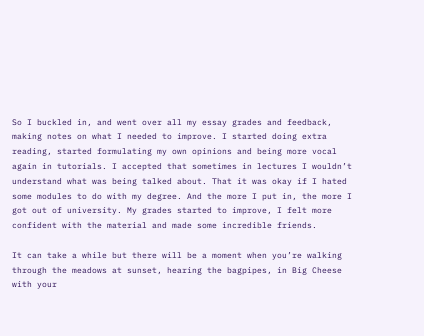So I buckled in, and went over all my essay grades and feedback, making notes on what I needed to improve. I started doing extra reading, started formulating my own opinions and being more vocal again in tutorials. I accepted that sometimes in lectures I wouldn’t understand what was being talked about. That it was okay if I hated some modules to do with my degree. And the more I put in, the more I got out of university. My grades started to improve, I felt more confident with the material and made some incredible friends.

It can take a while but there will be a moment when you’re walking through the meadows at sunset, hearing the bagpipes, in Big Cheese with your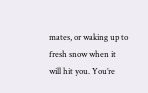mates, or waking up to fresh snow when it will hit you. You’re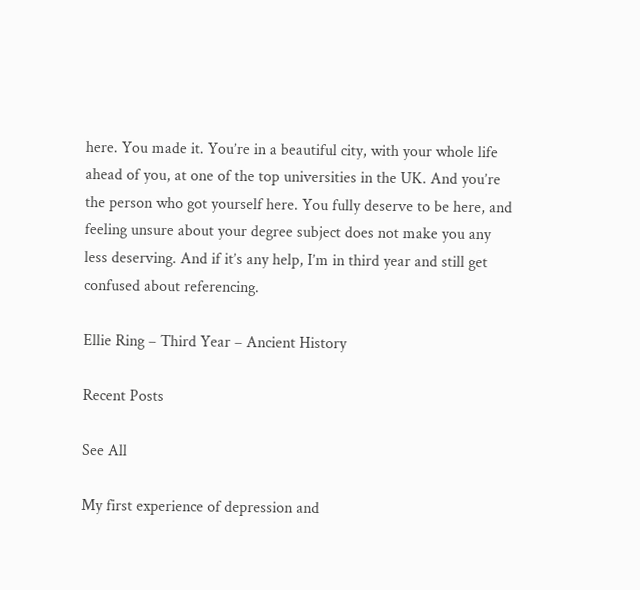here. You made it. You’re in a beautiful city, with your whole life ahead of you, at one of the top universities in the UK. And you’re the person who got yourself here. You fully deserve to be here, and feeling unsure about your degree subject does not make you any less deserving. And if it’s any help, I’m in third year and still get confused about referencing.

Ellie Ring – Third Year – Ancient History

Recent Posts

See All

My first experience of depression and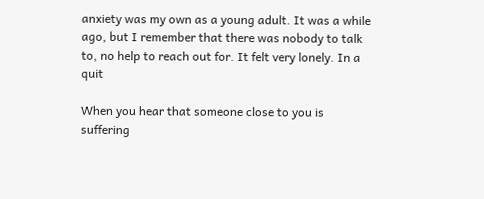anxiety was my own as a young adult. It was a while ago, but I remember that there was nobody to talk to, no help to reach out for. It felt very lonely. In a quit

When you hear that someone close to you is suffering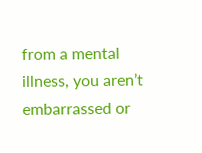from a mental illness, you aren’t embarrassed or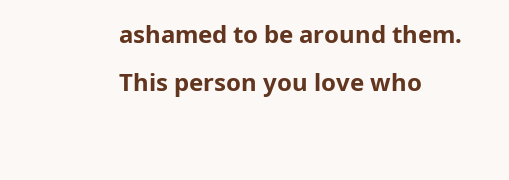ashamed to be around them. This person you love who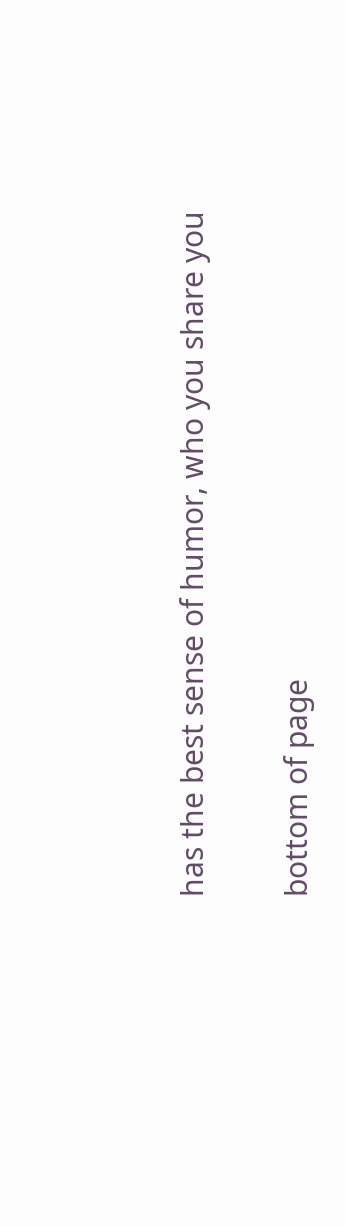has the best sense of humor, who you share you

bottom of page